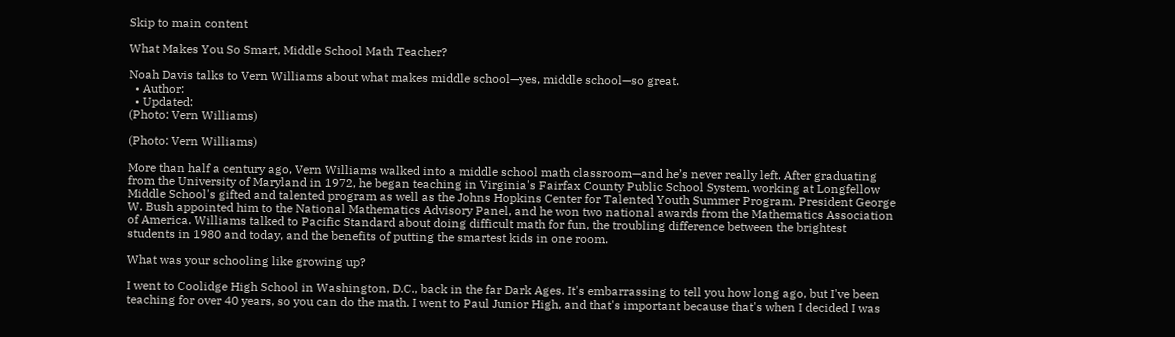Skip to main content

What Makes You So Smart, Middle School Math Teacher?

Noah Davis talks to Vern Williams about what makes middle school—yes, middle school—so great.
  • Author:
  • Updated:
(Photo: Vern Williams)

(Photo: Vern Williams)

More than half a century ago, Vern Williams walked into a middle school math classroom—and he’s never really left. After graduating from the University of Maryland in 1972, he began teaching in Virginia's Fairfax County Public School System, working at Longfellow Middle School's gifted and talented program as well as the Johns Hopkins Center for Talented Youth Summer Program. President George W. Bush appointed him to the National Mathematics Advisory Panel, and he won two national awards from the Mathematics Association of America. Williams talked to Pacific Standard about doing difficult math for fun, the troubling difference between the brightest students in 1980 and today, and the benefits of putting the smartest kids in one room.

What was your schooling like growing up?

I went to Coolidge High School in Washington, D.C., back in the far Dark Ages. It's embarrassing to tell you how long ago, but I've been teaching for over 40 years, so you can do the math. I went to Paul Junior High, and that's important because that's when I decided I was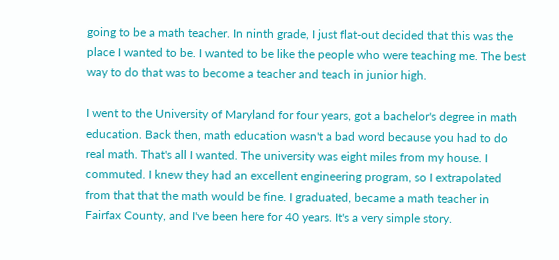going to be a math teacher. In ninth grade, I just flat-out decided that this was the place I wanted to be. I wanted to be like the people who were teaching me. The best way to do that was to become a teacher and teach in junior high.

I went to the University of Maryland for four years, got a bachelor's degree in math education. Back then, math education wasn't a bad word because you had to do real math. That's all I wanted. The university was eight miles from my house. I commuted. I knew they had an excellent engineering program, so I extrapolated from that that the math would be fine. I graduated, became a math teacher in Fairfax County, and I've been here for 40 years. It's a very simple story.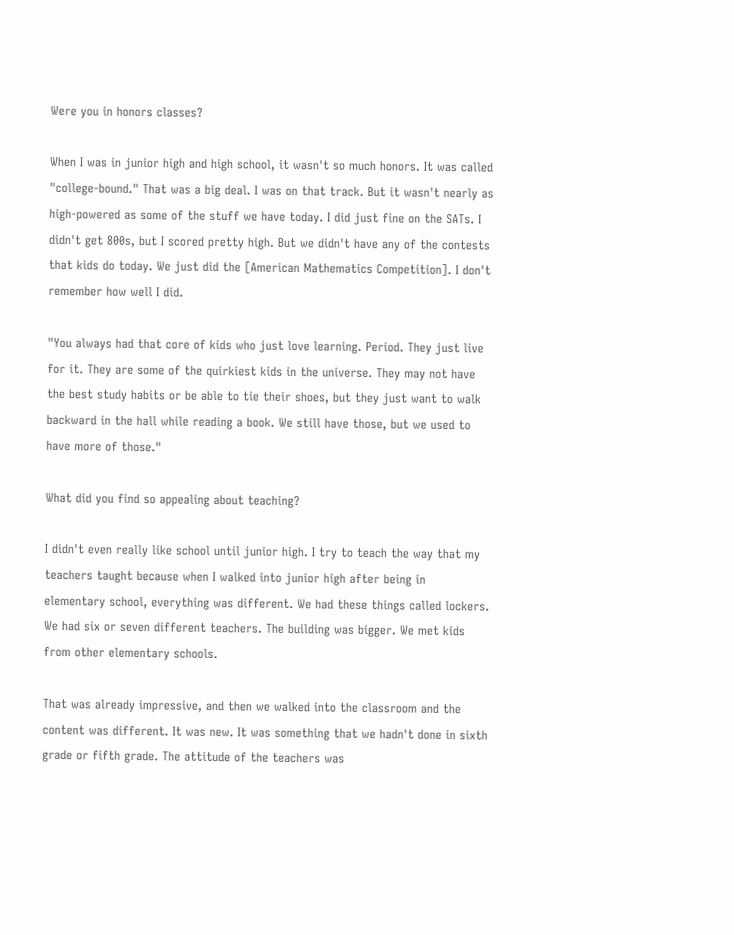Were you in honors classes?

When I was in junior high and high school, it wasn't so much honors. It was called "college-bound." That was a big deal. I was on that track. But it wasn't nearly as high-powered as some of the stuff we have today. I did just fine on the SATs. I didn't get 800s, but I scored pretty high. But we didn't have any of the contests that kids do today. We just did the [American Mathematics Competition]. I don't remember how well I did.

"You always had that core of kids who just love learning. Period. They just live for it. They are some of the quirkiest kids in the universe. They may not have the best study habits or be able to tie their shoes, but they just want to walk backward in the hall while reading a book. We still have those, but we used to have more of those."

What did you find so appealing about teaching?

I didn't even really like school until junior high. I try to teach the way that my teachers taught because when I walked into junior high after being in elementary school, everything was different. We had these things called lockers. We had six or seven different teachers. The building was bigger. We met kids from other elementary schools.

That was already impressive, and then we walked into the classroom and the content was different. It was new. It was something that we hadn't done in sixth grade or fifth grade. The attitude of the teachers was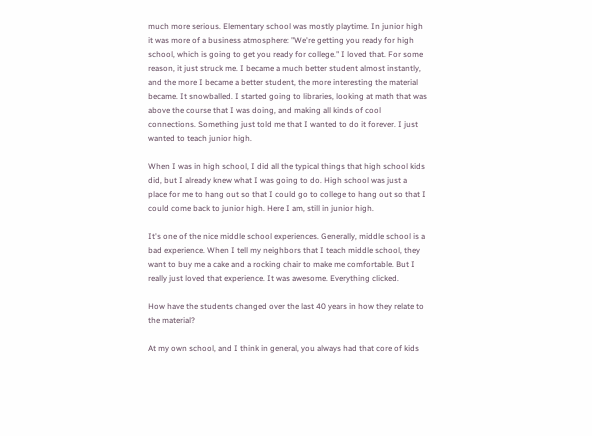much more serious. Elementary school was mostly playtime. In junior high it was more of a business atmosphere: "We're getting you ready for high school, which is going to get you ready for college." I loved that. For some reason, it just struck me. I became a much better student almost instantly, and the more I became a better student, the more interesting the material became. It snowballed. I started going to libraries, looking at math that was above the course that I was doing, and making all kinds of cool connections. Something just told me that I wanted to do it forever. I just wanted to teach junior high.

When I was in high school, I did all the typical things that high school kids did, but I already knew what I was going to do. High school was just a place for me to hang out so that I could go to college to hang out so that I could come back to junior high. Here I am, still in junior high.

It's one of the nice middle school experiences. Generally, middle school is a bad experience. When I tell my neighbors that I teach middle school, they want to buy me a cake and a rocking chair to make me comfortable. But I really just loved that experience. It was awesome. Everything clicked.

How have the students changed over the last 40 years in how they relate to the material?

At my own school, and I think in general, you always had that core of kids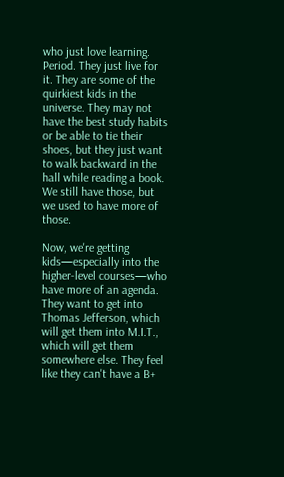who just love learning. Period. They just live for it. They are some of the quirkiest kids in the universe. They may not have the best study habits or be able to tie their shoes, but they just want to walk backward in the hall while reading a book. We still have those, but we used to have more of those.

Now, we're getting kids—especially into the higher-level courses—who have more of an agenda. They want to get into Thomas Jefferson, which will get them into M.I.T., which will get them somewhere else. They feel like they can't have a B+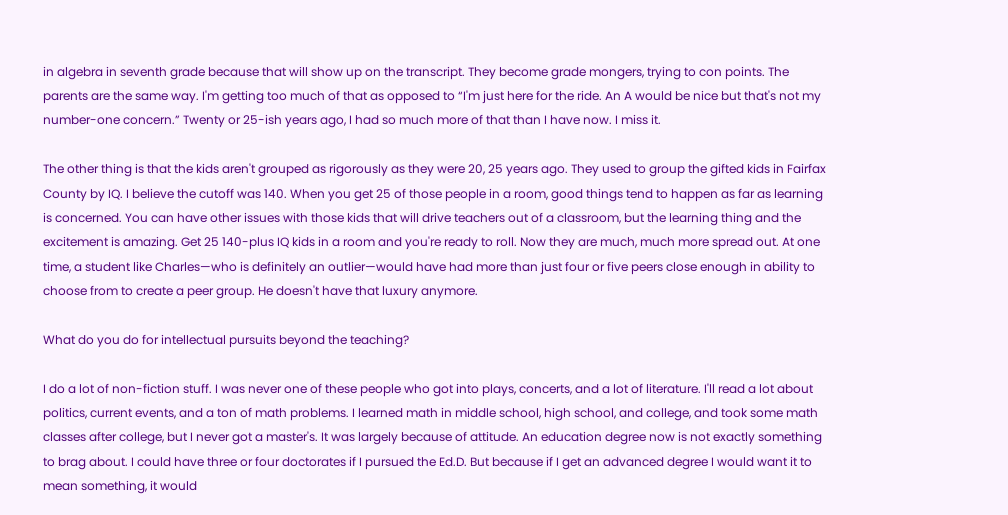in algebra in seventh grade because that will show up on the transcript. They become grade mongers, trying to con points. The parents are the same way. I'm getting too much of that as opposed to “I'm just here for the ride. An A would be nice but that's not my number-one concern.” Twenty or 25-ish years ago, I had so much more of that than I have now. I miss it.

The other thing is that the kids aren't grouped as rigorously as they were 20, 25 years ago. They used to group the gifted kids in Fairfax County by IQ. I believe the cutoff was 140. When you get 25 of those people in a room, good things tend to happen as far as learning is concerned. You can have other issues with those kids that will drive teachers out of a classroom, but the learning thing and the excitement is amazing. Get 25 140-plus IQ kids in a room and you're ready to roll. Now they are much, much more spread out. At one time, a student like Charles—who is definitely an outlier—would have had more than just four or five peers close enough in ability to choose from to create a peer group. He doesn't have that luxury anymore.

What do you do for intellectual pursuits beyond the teaching?

I do a lot of non-fiction stuff. I was never one of these people who got into plays, concerts, and a lot of literature. I'll read a lot about politics, current events, and a ton of math problems. I learned math in middle school, high school, and college, and took some math classes after college, but I never got a master's. It was largely because of attitude. An education degree now is not exactly something to brag about. I could have three or four doctorates if I pursued the Ed.D. But because if I get an advanced degree I would want it to mean something, it would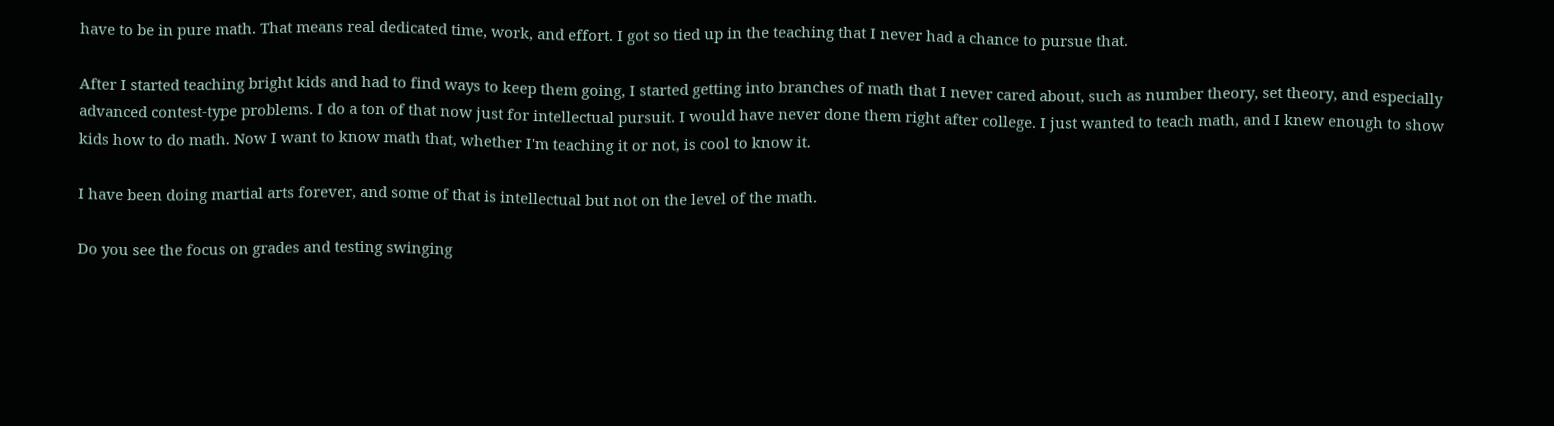have to be in pure math. That means real dedicated time, work, and effort. I got so tied up in the teaching that I never had a chance to pursue that.

After I started teaching bright kids and had to find ways to keep them going, I started getting into branches of math that I never cared about, such as number theory, set theory, and especially advanced contest-type problems. I do a ton of that now just for intellectual pursuit. I would have never done them right after college. I just wanted to teach math, and I knew enough to show kids how to do math. Now I want to know math that, whether I'm teaching it or not, is cool to know it.

I have been doing martial arts forever, and some of that is intellectual but not on the level of the math.

Do you see the focus on grades and testing swinging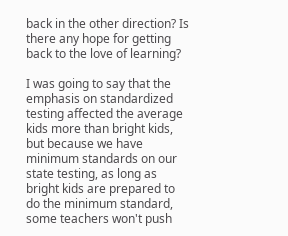back in the other direction? Is there any hope for getting back to the love of learning?

I was going to say that the emphasis on standardized testing affected the average kids more than bright kids, but because we have minimum standards on our state testing, as long as bright kids are prepared to do the minimum standard, some teachers won't push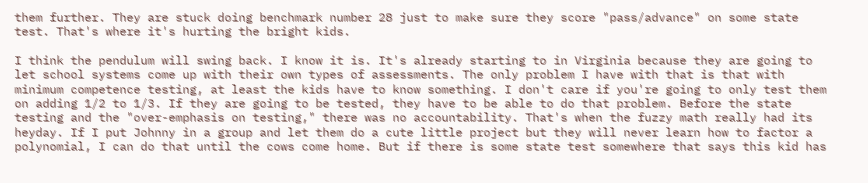them further. They are stuck doing benchmark number 28 just to make sure they score "pass/advance" on some state test. That's where it's hurting the bright kids.

I think the pendulum will swing back. I know it is. It's already starting to in Virginia because they are going to let school systems come up with their own types of assessments. The only problem I have with that is that with minimum competence testing, at least the kids have to know something. I don't care if you're going to only test them on adding 1/2 to 1/3. If they are going to be tested, they have to be able to do that problem. Before the state testing and the "over-emphasis on testing," there was no accountability. That's when the fuzzy math really had its heyday. If I put Johnny in a group and let them do a cute little project but they will never learn how to factor a polynomial, I can do that until the cows come home. But if there is some state test somewhere that says this kid has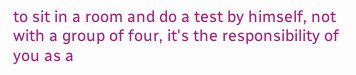to sit in a room and do a test by himself, not with a group of four, it's the responsibility of you as a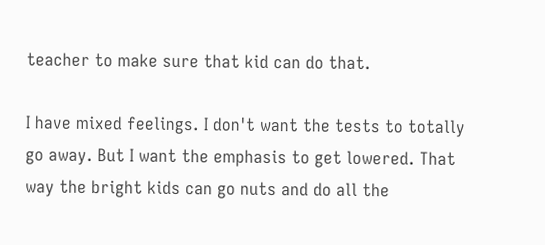teacher to make sure that kid can do that.

I have mixed feelings. I don't want the tests to totally go away. But I want the emphasis to get lowered. That way the bright kids can go nuts and do all the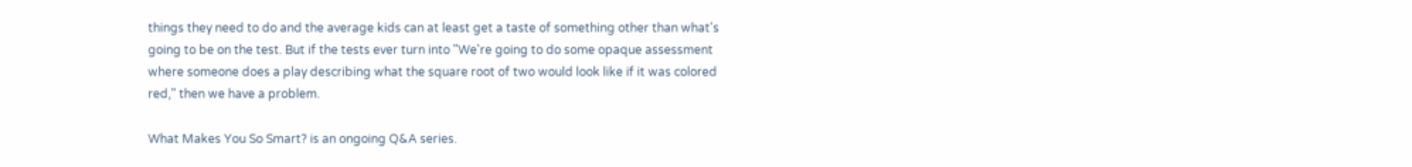things they need to do and the average kids can at least get a taste of something other than what's going to be on the test. But if the tests ever turn into "We're going to do some opaque assessment where someone does a play describing what the square root of two would look like if it was colored red," then we have a problem.

What Makes You So Smart? is an ongoing Q&A series.